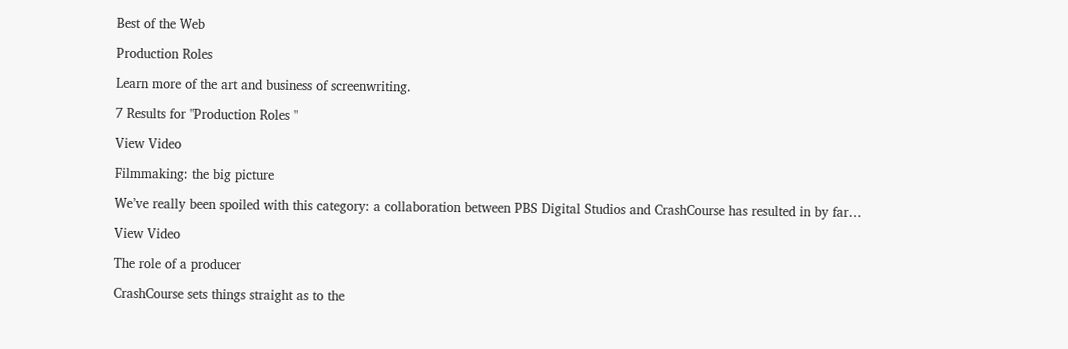Best of the Web

Production Roles

Learn more of the art and business of screenwriting.

7 Results for "Production Roles "

View Video

Filmmaking: the big picture

We’ve really been spoiled with this category: a collaboration between PBS Digital Studios and CrashCourse has resulted in by far…

View Video

The role of a producer

CrashCourse sets things straight as to the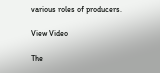various roles of producers.

View Video

The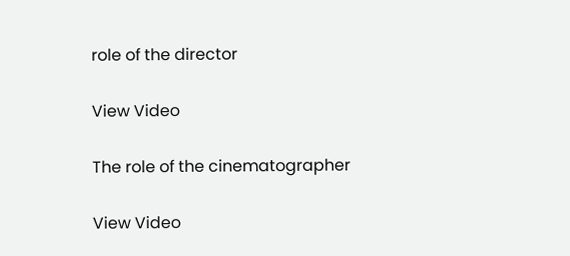role of the director

View Video

The role of the cinematographer

View Video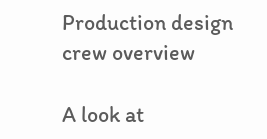Production design crew overview

A look at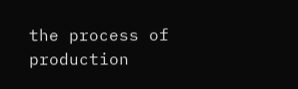the process of production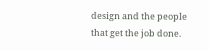design and the people that get the job done.